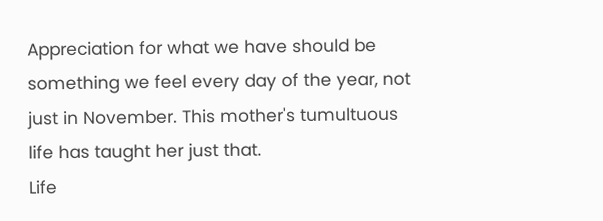Appreciation for what we have should be something we feel every day of the year, not just in November. This mother's tumultuous life has taught her just that.
Life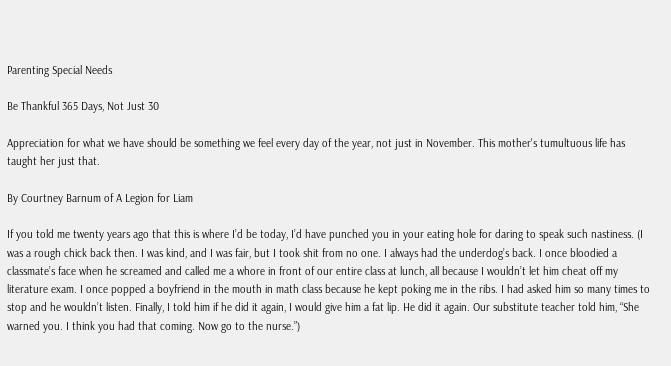Parenting Special Needs

Be Thankful 365 Days, Not Just 30

Appreciation for what we have should be something we feel every day of the year, not just in November. This mother's tumultuous life has taught her just that.

By Courtney Barnum of A Legion for Liam

If you told me twenty years ago that this is where I’d be today, I’d have punched you in your eating hole for daring to speak such nastiness. (I was a rough chick back then. I was kind, and I was fair, but I took shit from no one. I always had the underdog’s back. I once bloodied a classmate’s face when he screamed and called me a whore in front of our entire class at lunch, all because I wouldn’t let him cheat off my literature exam. I once popped a boyfriend in the mouth in math class because he kept poking me in the ribs. I had asked him so many times to stop and he wouldn’t listen. Finally, I told him if he did it again, I would give him a fat lip. He did it again. Our substitute teacher told him, “She warned you. I think you had that coming. Now go to the nurse.”)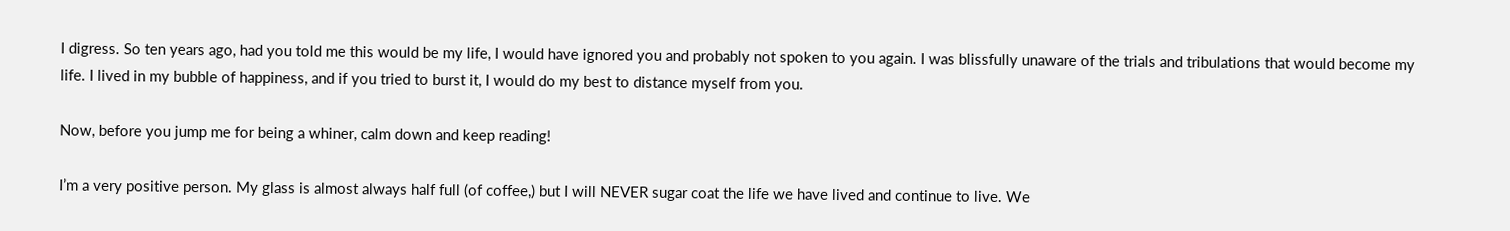I digress. So ten years ago, had you told me this would be my life, I would have ignored you and probably not spoken to you again. I was blissfully unaware of the trials and tribulations that would become my life. I lived in my bubble of happiness, and if you tried to burst it, I would do my best to distance myself from you.

Now, before you jump me for being a whiner, calm down and keep reading!

I’m a very positive person. My glass is almost always half full (of coffee,) but I will NEVER sugar coat the life we have lived and continue to live. We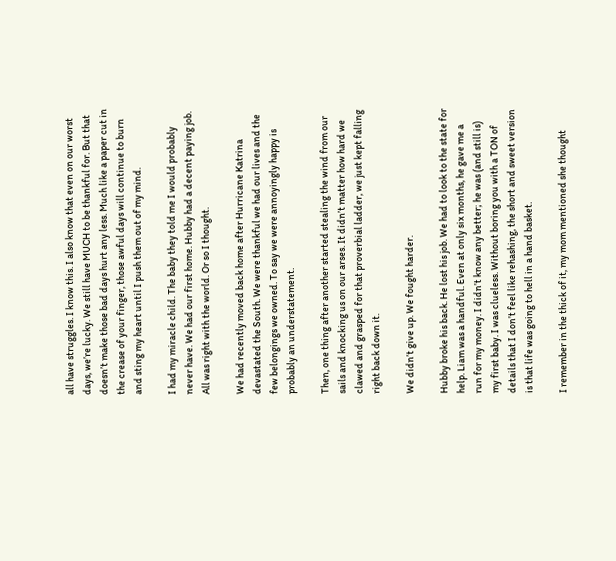all have struggles. I know this. I also know that even on our worst days, we’re lucky. We still have MUCH to be thankful for. But that doesn’t make those bad days hurt any less. Much like a paper cut in the crease of your finger, those awful days will continue to burn and sting my heart until I push them out of my mind.

I had my miracle child. The baby they told me I would probably never have. We had our first home. Hubby had a decent paying job. All was right with the world. Or so I thought.

We had recently moved back home after Hurricane Katrina devastated the South. We were thankful we had our lives and the few belongings we owned. To say we were annoyingly happy is probably an understatement.

Then, one thing after another started stealing the wind from our sails and knocking us on our arses. It didn’t matter how hard we clawed and grasped for that proverbial ladder, we just kept falling right back down it.

We didn’t give up. We fought harder.

Hubby broke his back. He lost his job. We had to look to the state for help. Liam was a handful. Even at only six months, he gave me a run for my money. I didn’t know any better; he was (and still is) my first baby. I was clueless. Without boring you with a TON of details that I don’t feel like rehashing, the short and sweet version is that life was going to hell in a hand basket.

I remember in the thick of it, my mom mentioned she thought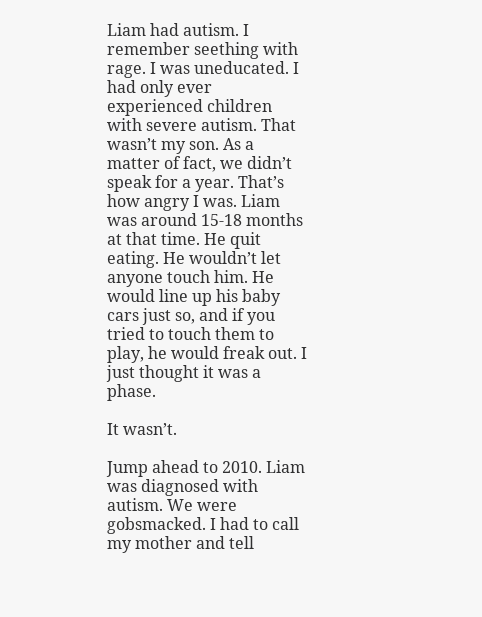Liam had autism. I remember seething with rage. I was uneducated. I had only ever experienced children with severe autism. That wasn’t my son. As a matter of fact, we didn’t speak for a year. That’s how angry I was. Liam was around 15-18 months at that time. He quit eating. He wouldn’t let anyone touch him. He would line up his baby cars just so, and if you tried to touch them to play, he would freak out. I just thought it was a phase.

It wasn’t.

Jump ahead to 2010. Liam was diagnosed with autism. We were gobsmacked. I had to call my mother and tell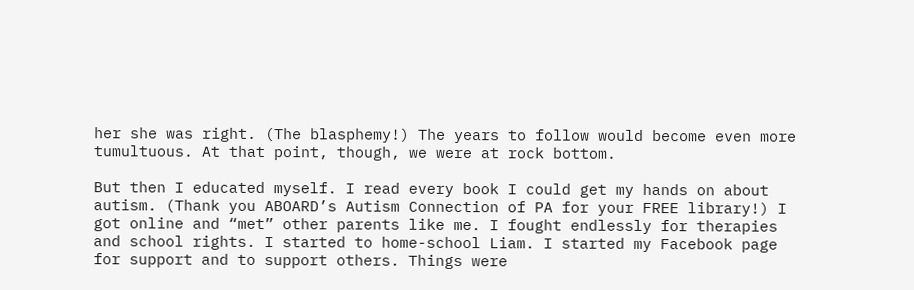her she was right. (The blasphemy!) The years to follow would become even more tumultuous. At that point, though, we were at rock bottom.

But then I educated myself. I read every book I could get my hands on about autism. (Thank you ABOARD’s Autism Connection of PA for your FREE library!) I got online and “met” other parents like me. I fought endlessly for therapies and school rights. I started to home-school Liam. I started my Facebook page for support and to support others. Things were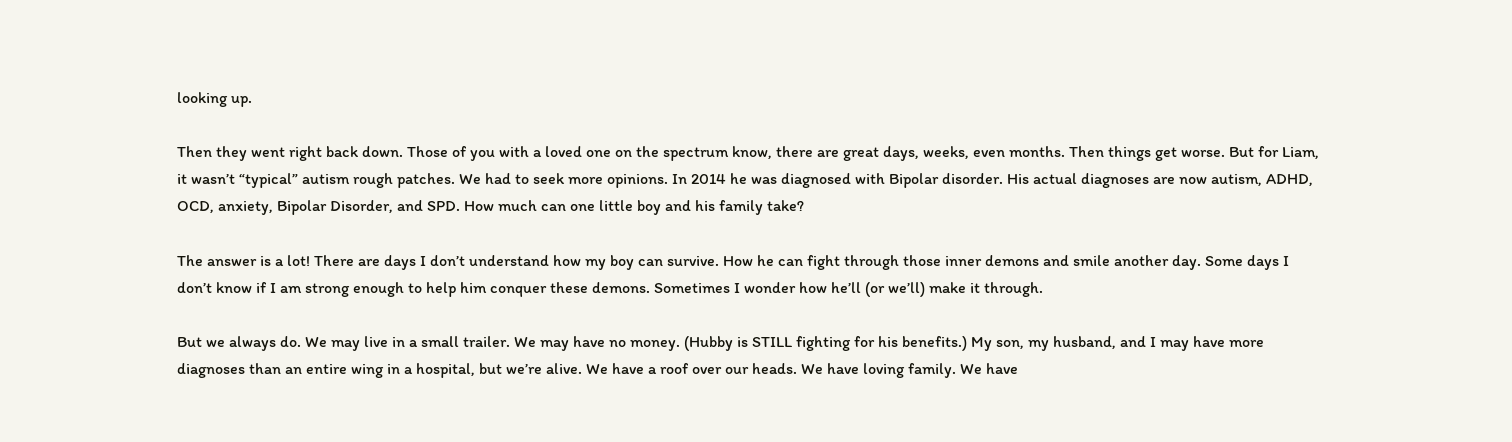looking up.

Then they went right back down. Those of you with a loved one on the spectrum know, there are great days, weeks, even months. Then things get worse. But for Liam, it wasn’t “typical” autism rough patches. We had to seek more opinions. In 2014 he was diagnosed with Bipolar disorder. His actual diagnoses are now autism, ADHD, OCD, anxiety, Bipolar Disorder, and SPD. How much can one little boy and his family take?

The answer is a lot! There are days I don’t understand how my boy can survive. How he can fight through those inner demons and smile another day. Some days I don’t know if I am strong enough to help him conquer these demons. Sometimes I wonder how he’ll (or we’ll) make it through.

But we always do. We may live in a small trailer. We may have no money. (Hubby is STILL fighting for his benefits.) My son, my husband, and I may have more diagnoses than an entire wing in a hospital, but we’re alive. We have a roof over our heads. We have loving family. We have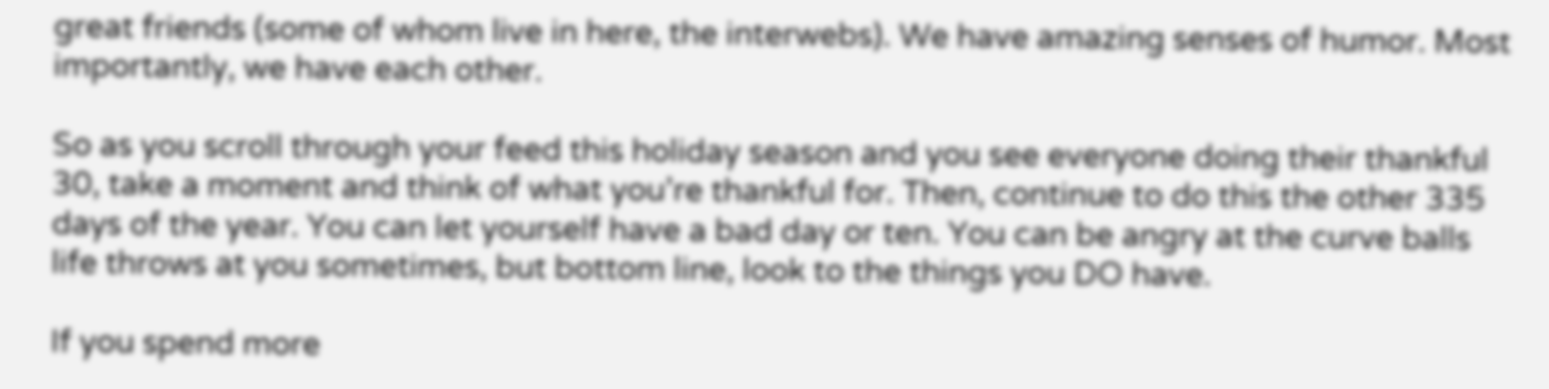great friends (some of whom live in here, the interwebs). We have amazing senses of humor. Most importantly, we have each other.

So as you scroll through your feed this holiday season and you see everyone doing their thankful 30, take a moment and think of what you’re thankful for. Then, continue to do this the other 335 days of the year. You can let yourself have a bad day or ten. You can be angry at the curve balls life throws at you sometimes, but bottom line, look to the things you DO have.

If you spend more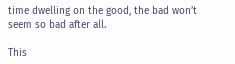time dwelling on the good, the bad won’t seem so bad after all.

This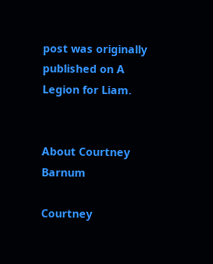post was originally published on A Legion for Liam.


About Courtney Barnum

Courtney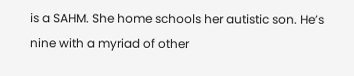is a SAHM. She home schools her autistic son. He’s nine with a myriad of other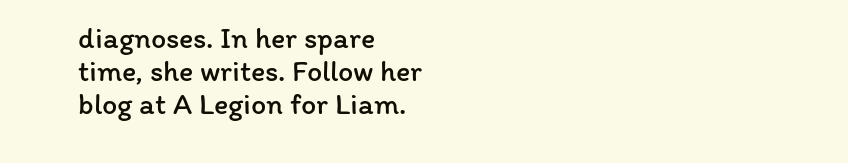diagnoses. In her spare time, she writes. Follow her blog at A Legion for Liam.